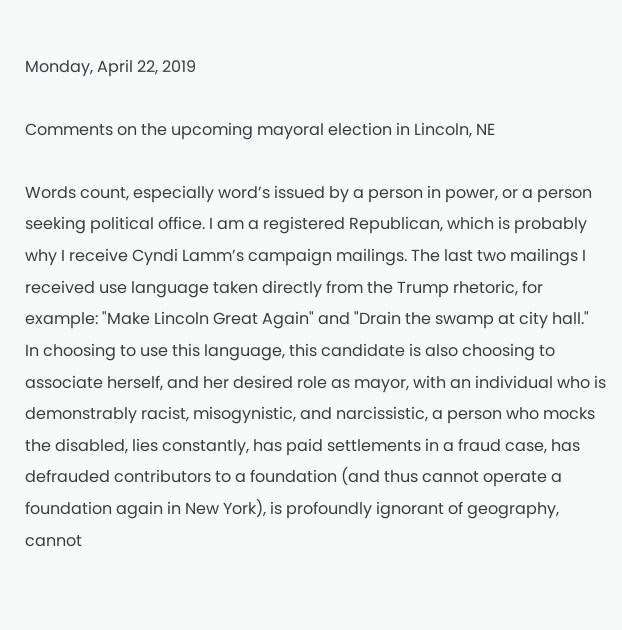Monday, April 22, 2019

Comments on the upcoming mayoral election in Lincoln, NE

Words count, especially word’s issued by a person in power, or a person seeking political office. I am a registered Republican, which is probably why I receive Cyndi Lamm’s campaign mailings. The last two mailings I received use language taken directly from the Trump rhetoric, for example: "Make Lincoln Great Again" and "Drain the swamp at city hall."
In choosing to use this language, this candidate is also choosing to associate herself, and her desired role as mayor, with an individual who is demonstrably racist, misogynistic, and narcissistic, a person who mocks the disabled, lies constantly, has paid settlements in a fraud case, has defrauded contributors to a foundation (and thus cannot operate a foundation again in New York), is profoundly ignorant of geography, cannot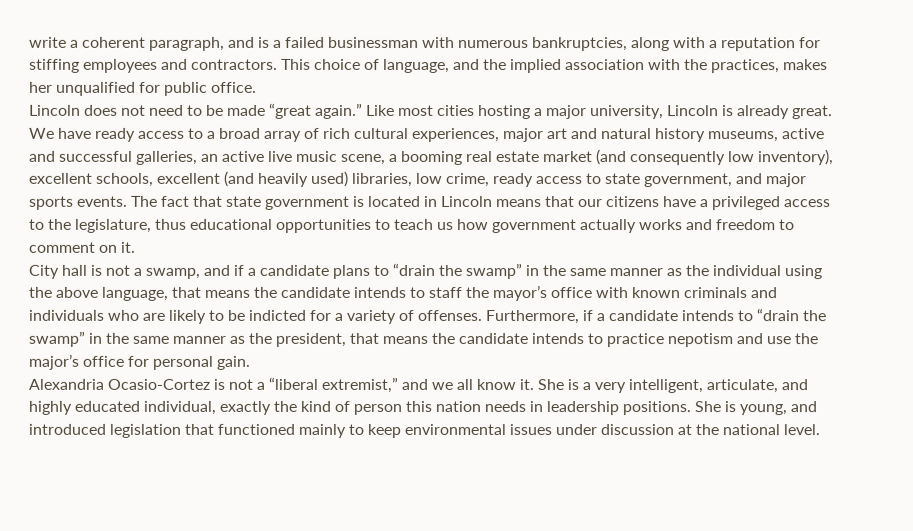write a coherent paragraph, and is a failed businessman with numerous bankruptcies, along with a reputation for stiffing employees and contractors. This choice of language, and the implied association with the practices, makes her unqualified for public office.
Lincoln does not need to be made “great again.” Like most cities hosting a major university, Lincoln is already great. We have ready access to a broad array of rich cultural experiences, major art and natural history museums, active and successful galleries, an active live music scene, a booming real estate market (and consequently low inventory), excellent schools, excellent (and heavily used) libraries, low crime, ready access to state government, and major sports events. The fact that state government is located in Lincoln means that our citizens have a privileged access to the legislature, thus educational opportunities to teach us how government actually works and freedom to comment on it.
City hall is not a swamp, and if a candidate plans to “drain the swamp” in the same manner as the individual using the above language, that means the candidate intends to staff the mayor’s office with known criminals and individuals who are likely to be indicted for a variety of offenses. Furthermore, if a candidate intends to “drain the swamp” in the same manner as the president, that means the candidate intends to practice nepotism and use the major’s office for personal gain.
Alexandria Ocasio-Cortez is not a “liberal extremist,” and we all know it. She is a very intelligent, articulate, and highly educated individual, exactly the kind of person this nation needs in leadership positions. She is young, and introduced legislation that functioned mainly to keep environmental issues under discussion at the national level.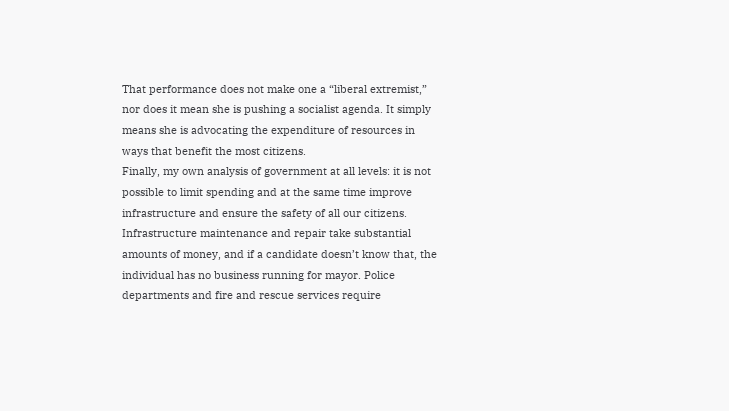That performance does not make one a “liberal extremist,” nor does it mean she is pushing a socialist agenda. It simply means she is advocating the expenditure of resources in ways that benefit the most citizens.
Finally, my own analysis of government at all levels: it is not possible to limit spending and at the same time improve infrastructure and ensure the safety of all our citizens. Infrastructure maintenance and repair take substantial amounts of money, and if a candidate doesn’t know that, the individual has no business running for mayor. Police departments and fire and rescue services require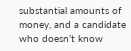substantial amounts of money, and a candidate who doesn’t know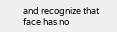and recognize that face has no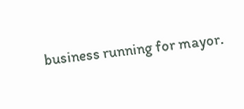business running for mayor.